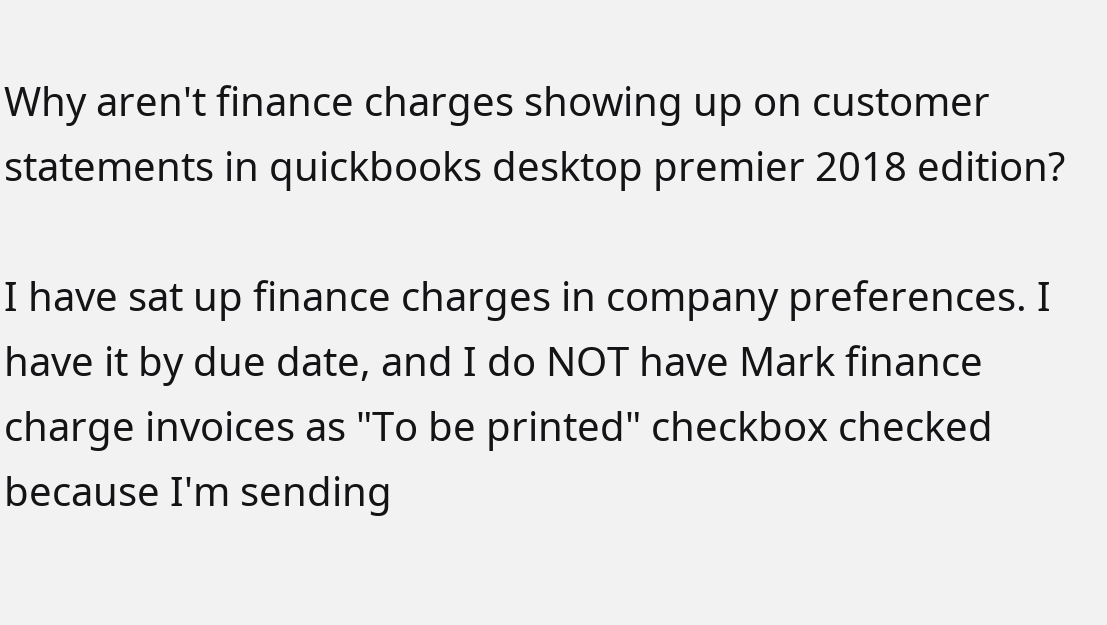Why aren't finance charges showing up on customer statements in quickbooks desktop premier 2018 edition?

I have sat up finance charges in company preferences. I have it by due date, and I do NOT have Mark finance charge invoices as "To be printed" checkbox checked because I'm sending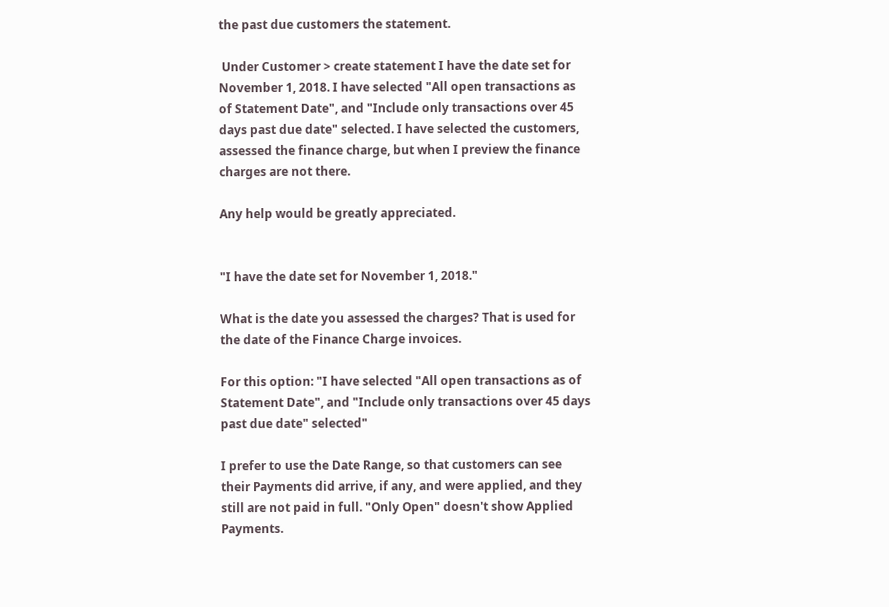the past due customers the statement.

 Under Customer > create statement I have the date set for November 1, 2018. I have selected "All open transactions as of Statement Date", and "Include only transactions over 45 days past due date" selected. I have selected the customers, assessed the finance charge, but when I preview the finance charges are not there.

Any help would be greatly appreciated.


"I have the date set for November 1, 2018."

What is the date you assessed the charges? That is used for the date of the Finance Charge invoices.

For this option: "I have selected "All open transactions as of Statement Date", and "Include only transactions over 45 days past due date" selected"

I prefer to use the Date Range, so that customers can see their Payments did arrive, if any, and were applied, and they still are not paid in full. "Only Open" doesn't show Applied Payments.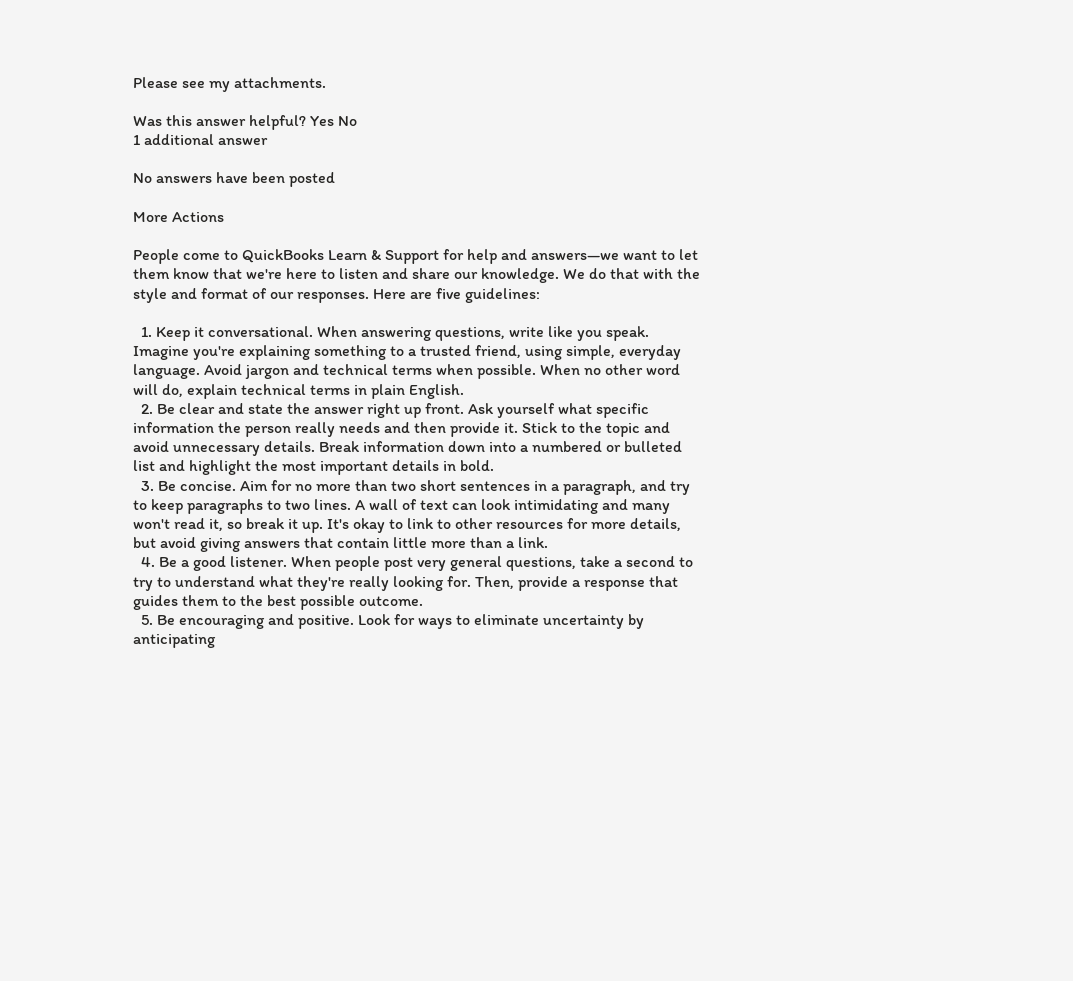Please see my attachments.

Was this answer helpful? Yes No
1 additional answer

No answers have been posted

More Actions

People come to QuickBooks Learn & Support for help and answers—we want to let them know that we're here to listen and share our knowledge. We do that with the style and format of our responses. Here are five guidelines:

  1. Keep it conversational. When answering questions, write like you speak. Imagine you're explaining something to a trusted friend, using simple, everyday language. Avoid jargon and technical terms when possible. When no other word will do, explain technical terms in plain English.
  2. Be clear and state the answer right up front. Ask yourself what specific information the person really needs and then provide it. Stick to the topic and avoid unnecessary details. Break information down into a numbered or bulleted list and highlight the most important details in bold.
  3. Be concise. Aim for no more than two short sentences in a paragraph, and try to keep paragraphs to two lines. A wall of text can look intimidating and many won't read it, so break it up. It's okay to link to other resources for more details, but avoid giving answers that contain little more than a link.
  4. Be a good listener. When people post very general questions, take a second to try to understand what they're really looking for. Then, provide a response that guides them to the best possible outcome.
  5. Be encouraging and positive. Look for ways to eliminate uncertainty by anticipating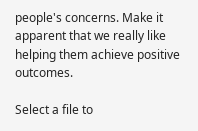people's concerns. Make it apparent that we really like helping them achieve positive outcomes.

Select a file to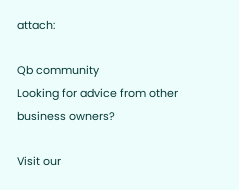attach:

Qb community
Looking for advice from other business owners?

Visit our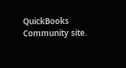QuickBooks Community site.